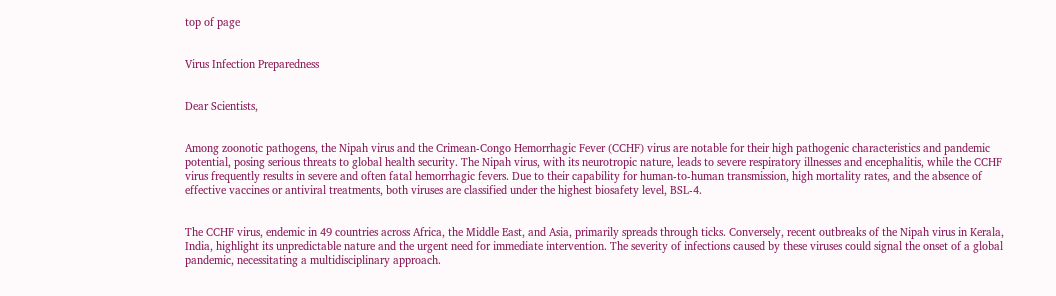top of page


Virus Infection Preparedness


Dear Scientists,


Among zoonotic pathogens, the Nipah virus and the Crimean-Congo Hemorrhagic Fever (CCHF) virus are notable for their high pathogenic characteristics and pandemic potential, posing serious threats to global health security. The Nipah virus, with its neurotropic nature, leads to severe respiratory illnesses and encephalitis, while the CCHF virus frequently results in severe and often fatal hemorrhagic fevers. Due to their capability for human-to-human transmission, high mortality rates, and the absence of effective vaccines or antiviral treatments, both viruses are classified under the highest biosafety level, BSL-4.


The CCHF virus, endemic in 49 countries across Africa, the Middle East, and Asia, primarily spreads through ticks. Conversely, recent outbreaks of the Nipah virus in Kerala, India, highlight its unpredictable nature and the urgent need for immediate intervention. The severity of infections caused by these viruses could signal the onset of a global pandemic, necessitating a multidisciplinary approach.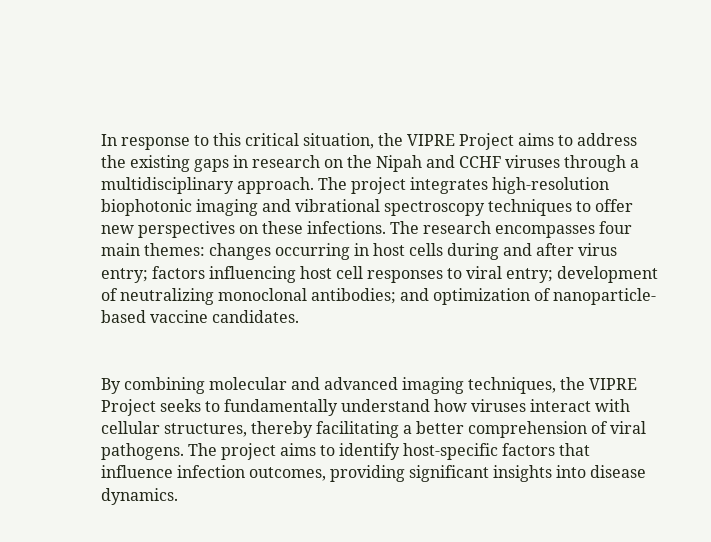In response to this critical situation, the VIPRE Project aims to address the existing gaps in research on the Nipah and CCHF viruses through a multidisciplinary approach. The project integrates high-resolution biophotonic imaging and vibrational spectroscopy techniques to offer new perspectives on these infections. The research encompasses four main themes: changes occurring in host cells during and after virus entry; factors influencing host cell responses to viral entry; development of neutralizing monoclonal antibodies; and optimization of nanoparticle-based vaccine candidates.


By combining molecular and advanced imaging techniques, the VIPRE Project seeks to fundamentally understand how viruses interact with cellular structures, thereby facilitating a better comprehension of viral pathogens. The project aims to identify host-specific factors that influence infection outcomes, providing significant insights into disease dynamics.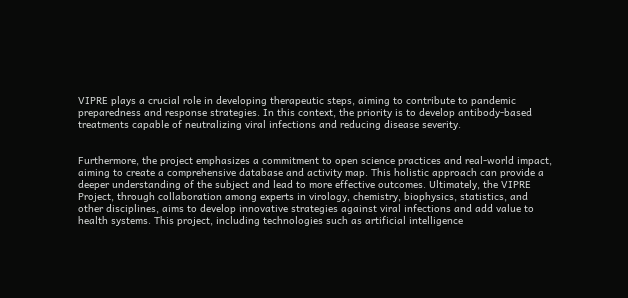VIPRE plays a crucial role in developing therapeutic steps, aiming to contribute to pandemic preparedness and response strategies. In this context, the priority is to develop antibody-based treatments capable of neutralizing viral infections and reducing disease severity.


Furthermore, the project emphasizes a commitment to open science practices and real-world impact, aiming to create a comprehensive database and activity map. This holistic approach can provide a deeper understanding of the subject and lead to more effective outcomes. Ultimately, the VIPRE Project, through collaboration among experts in virology, chemistry, biophysics, statistics, and other disciplines, aims to develop innovative strategies against viral infections and add value to health systems. This project, including technologies such as artificial intelligence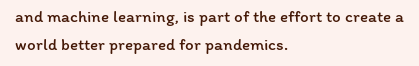and machine learning, is part of the effort to create a world better prepared for pandemics.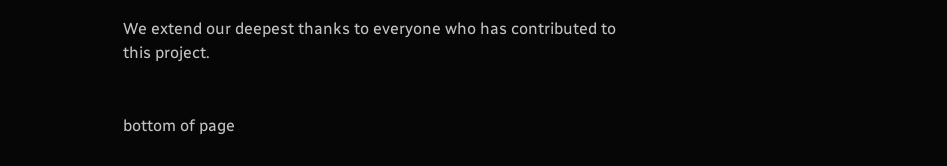We extend our deepest thanks to everyone who has contributed to this project.


bottom of page